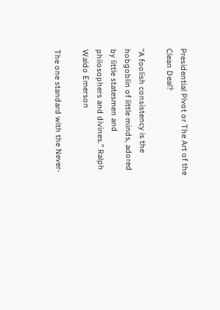Presidential Pivot or The Art of the Clean Deal?

“A foolish consistency is the hobgoblin of little minds, adored by little statesmen and philosophers and divines.” Ralph Waldo Emerson

The one standard with the Never-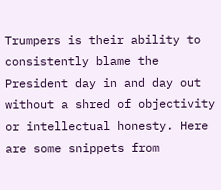Trumpers is their ability to consistently blame the President day in and day out without a shred of objectivity or intellectual honesty. Here are some snippets from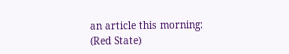an article this morning: (Red State)